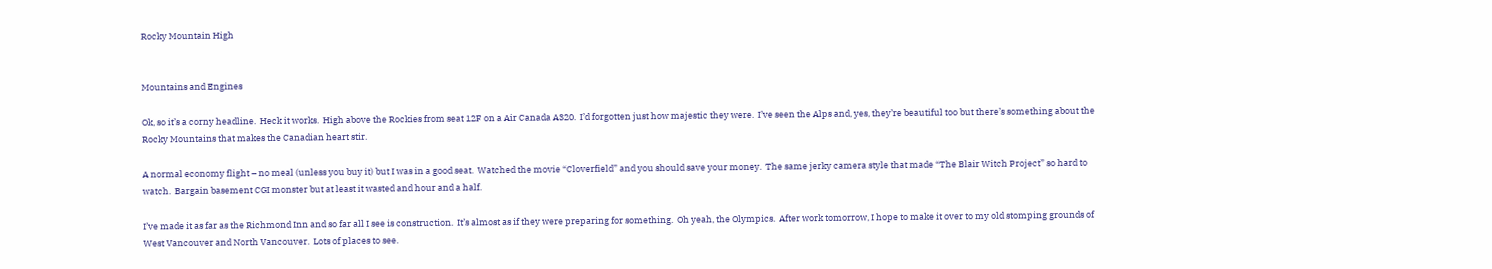Rocky Mountain High


Mountains and Engines

Ok, so it’s a corny headline.  Heck it works.  High above the Rockies from seat 12F on a Air Canada A320.  I’d forgotten just how majestic they were.  I’ve seen the Alps and, yes, they’re beautiful too but there’s something about the Rocky Mountains that makes the Canadian heart stir.

A normal economy flight – no meal (unless you buy it) but I was in a good seat.  Watched the movie “Cloverfield” and you should save your money.  The same jerky camera style that made “The Blair Witch Project” so hard to watch.  Bargain basement CGI monster but at least it wasted and hour and a half.

I’ve made it as far as the Richmond Inn and so far all I see is construction.  It’s almost as if they were preparing for something.  Oh yeah, the Olympics.  After work tomorrow, I hope to make it over to my old stomping grounds of West Vancouver and North Vancouver.  Lots of places to see.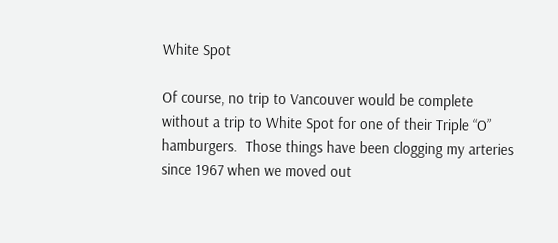White Spot

Of course, no trip to Vancouver would be complete without a trip to White Spot for one of their Triple “O” hamburgers.  Those things have been clogging my arteries since 1967 when we moved out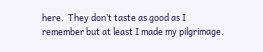here.  They don’t taste as good as I remember but at least I made my pilgrimage.